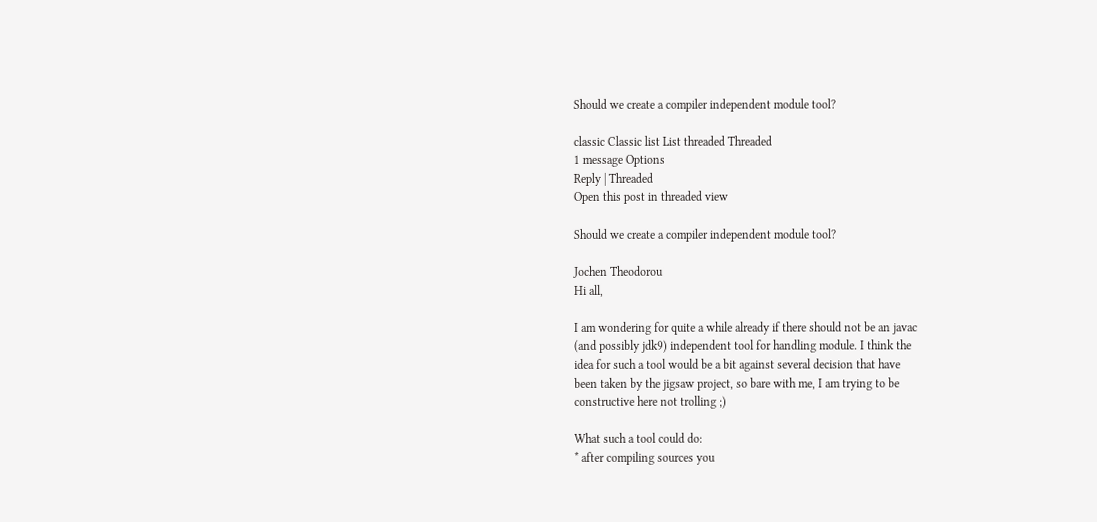Should we create a compiler independent module tool?

classic Classic list List threaded Threaded
1 message Options
Reply | Threaded
Open this post in threaded view

Should we create a compiler independent module tool?

Jochen Theodorou
Hi all,

I am wondering for quite a while already if there should not be an javac
(and possibly jdk9) independent tool for handling module. I think the
idea for such a tool would be a bit against several decision that have
been taken by the jigsaw project, so bare with me, I am trying to be
constructive here not trolling ;)

What such a tool could do:
* after compiling sources you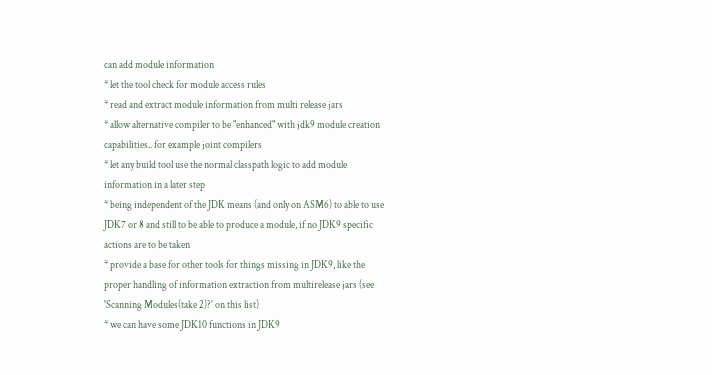can add module information
* let the tool check for module access rules
* read and extract module information from multi release jars
* allow alternative compiler to be "enhanced" with jdk9 module creation
capabilities.. for example joint compilers
* let any build tool use the normal classpath logic to add module
information in a later step
* being independent of the JDK means (and only on ASM6) to able to use
JDK7 or 8 and still to be able to produce a module, if no JDK9 specific
actions are to be taken
* provide a base for other tools for things missing in JDK9, like the
proper handling of information extraction from multirelease jars (see
'Scanning Modules(take 2)?' on this list)
* we can have some JDK10 functions in JDK9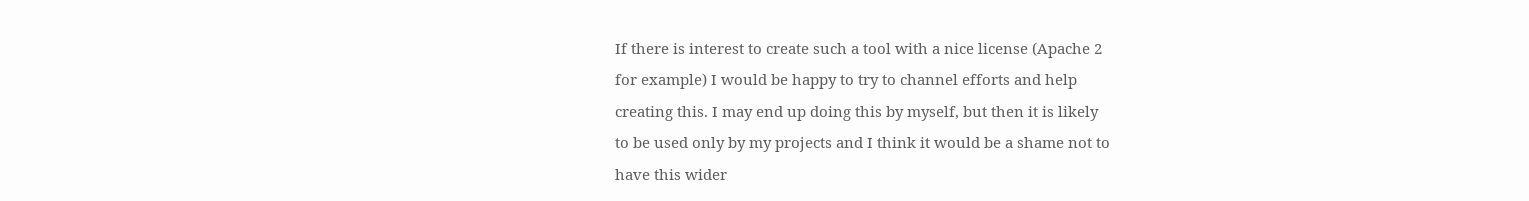If there is interest to create such a tool with a nice license (Apache 2
for example) I would be happy to try to channel efforts and help
creating this. I may end up doing this by myself, but then it is likely
to be used only by my projects and I think it would be a shame not to
have this wider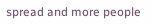spread and more people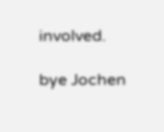involved.

bye Jochen